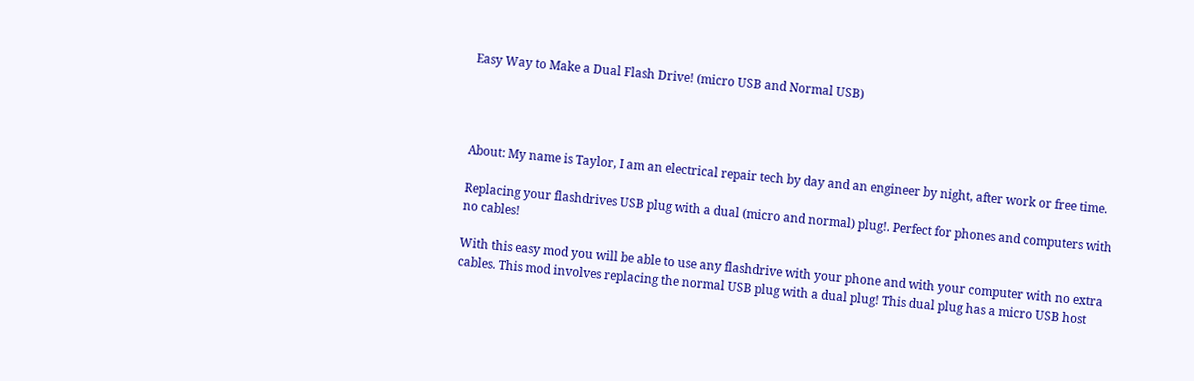Easy Way to Make a Dual Flash Drive! (micro USB and Normal USB)




About: My name is Taylor, I am an electrical repair tech by day and an engineer by night, after work or free time.

Replacing your flashdrives USB plug with a dual (micro and normal) plug!. Perfect for phones and computers with no cables!

With this easy mod you will be able to use any flashdrive with your phone and with your computer with no extra cables. This mod involves replacing the normal USB plug with a dual plug! This dual plug has a micro USB host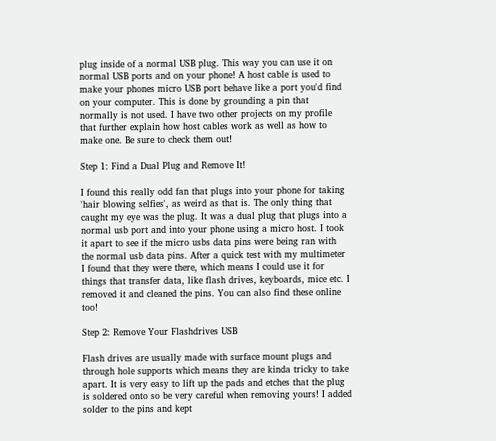plug inside of a normal USB plug. This way you can use it on normal USB ports and on your phone! A host cable is used to make your phones micro USB port behave like a port you'd find on your computer. This is done by grounding a pin that normally is not used. I have two other projects on my profile that further explain how host cables work as well as how to make one. Be sure to check them out!

Step 1: Find a Dual Plug and Remove It!

I found this really odd fan that plugs into your phone for taking 'hair blowing selfies', as weird as that is. The only thing that caught my eye was the plug. It was a dual plug that plugs into a normal usb port and into your phone using a micro host. I took it apart to see if the micro usbs data pins were being ran with the normal usb data pins. After a quick test with my multimeter I found that they were there, which means I could use it for things that transfer data, like flash drives, keyboards, mice etc. I removed it and cleaned the pins. You can also find these online too!

Step 2: Remove Your Flashdrives USB

Flash drives are usually made with surface mount plugs and through hole supports which means they are kinda tricky to take apart. It is very easy to lift up the pads and etches that the plug is soldered onto so be very careful when removing yours! I added solder to the pins and kept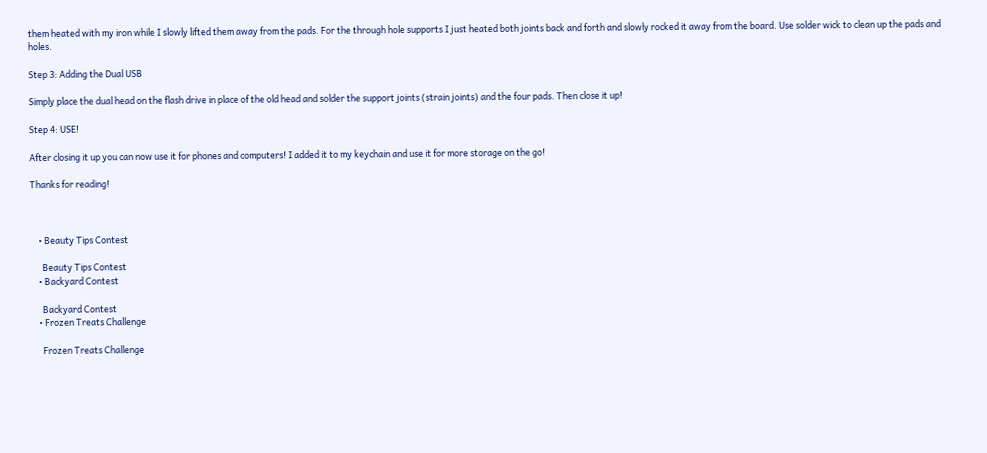them heated with my iron while I slowly lifted them away from the pads. For the through hole supports I just heated both joints back and forth and slowly rocked it away from the board. Use solder wick to clean up the pads and holes.

Step 3: Adding the Dual USB

Simply place the dual head on the flash drive in place of the old head and solder the support joints (strain joints) and the four pads. Then close it up!

Step 4: USE!

After closing it up you can now use it for phones and computers! I added it to my keychain and use it for more storage on the go!

Thanks for reading!



    • Beauty Tips Contest

      Beauty Tips Contest
    • Backyard Contest

      Backyard Contest
    • Frozen Treats Challenge

      Frozen Treats Challenge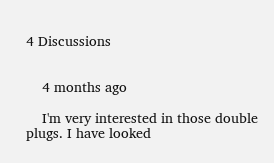4 Discussions


    4 months ago

    I'm very interested in those double plugs. I have looked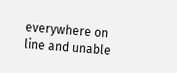everywhere on line and unable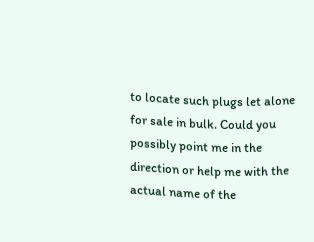to locate such plugs let alone for sale in bulk. Could you possibly point me in the direction or help me with the actual name of the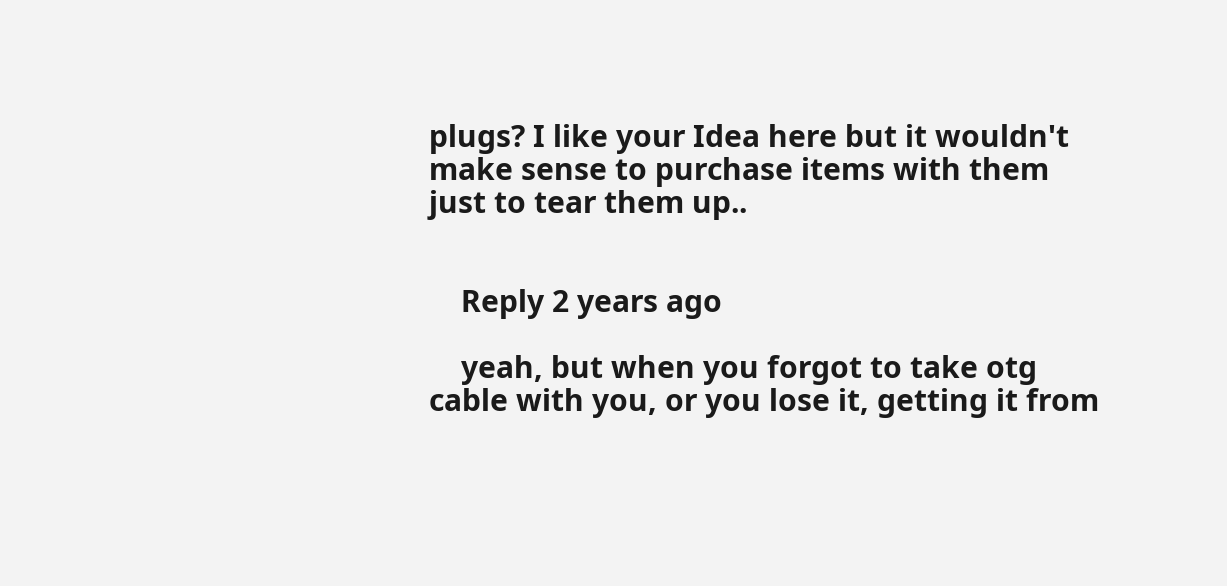plugs? I like your Idea here but it wouldn't make sense to purchase items with them just to tear them up..


    Reply 2 years ago

    yeah, but when you forgot to take otg cable with you, or you lose it, getting it from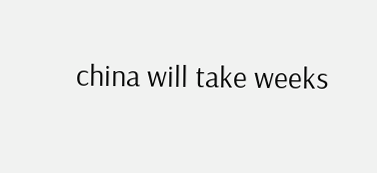china will take weeks